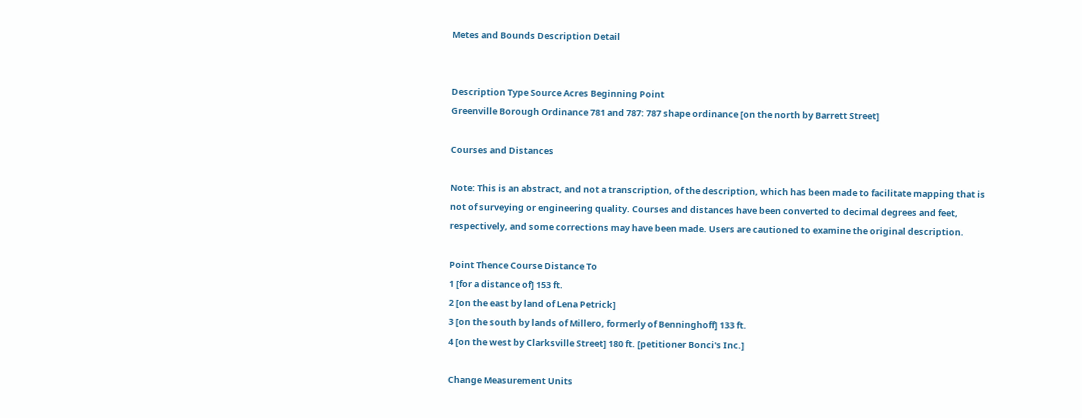Metes and Bounds Description Detail


Description Type Source Acres Beginning Point
Greenville Borough Ordinance 781 and 787: 787 shape ordinance [on the north by Barrett Street]

Courses and Distances

Note: This is an abstract, and not a transcription, of the description, which has been made to facilitate mapping that is not of surveying or engineering quality. Courses and distances have been converted to decimal degrees and feet, respectively, and some corrections may have been made. Users are cautioned to examine the original description.

Point Thence Course Distance To
1 [for a distance of] 153 ft.
2 [on the east by land of Lena Petrick]
3 [on the south by lands of Millero, formerly of Benninghoff] 133 ft.
4 [on the west by Clarksville Street] 180 ft. [petitioner Bonci's Inc.]

Change Measurement Units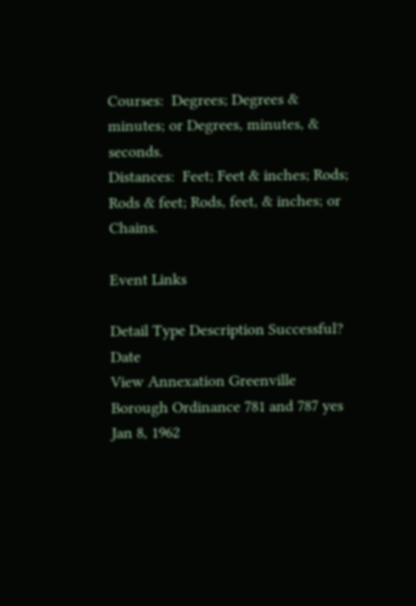Courses:  Degrees; Degrees & minutes; or Degrees, minutes, & seconds.
Distances:  Feet; Feet & inches; Rods; Rods & feet; Rods, feet, & inches; or Chains.

Event Links

Detail Type Description Successful? Date
View Annexation Greenville Borough Ordinance 781 and 787 yes Jan 8, 1962